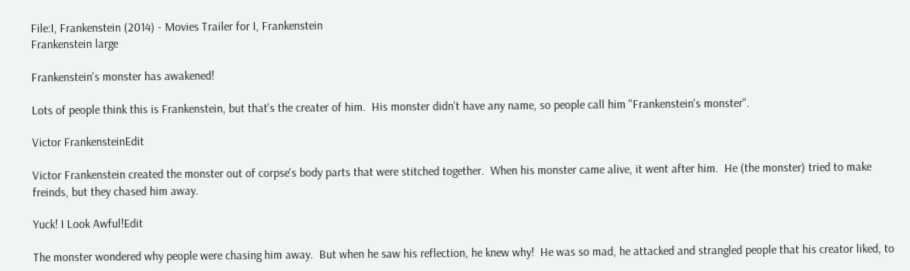File:I, Frankenstein (2014) - Movies Trailer for I, Frankenstein
Frankenstein large

Frankenstein's monster has awakened!

Lots of people think this is Frankenstein, but that's the creater of him.  His monster didn't have any name, so people call him "Frankenstein's monster".

Victor FrankensteinEdit

Victor Frankenstein created the monster out of corpse's body parts that were stitched together.  When his monster came alive, it went after him.  He (the monster) tried to make freinds, but they chased him away.

Yuck! I Look Awful!Edit

The monster wondered why people were chasing him away.  But when he saw his reflection, he knew why!  He was so mad, he attacked and strangled people that his creator liked, to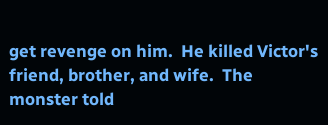get revenge on him.  He killed Victor's friend, brother, and wife.  The monster told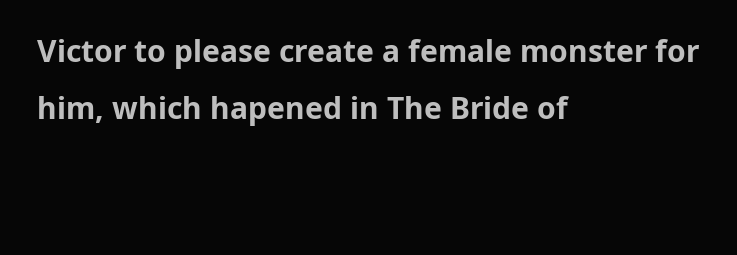Victor to please create a female monster for him, which hapened in The Bride of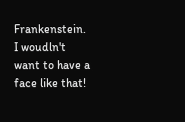Frankenstein.  I woudln't want to have a face like that!